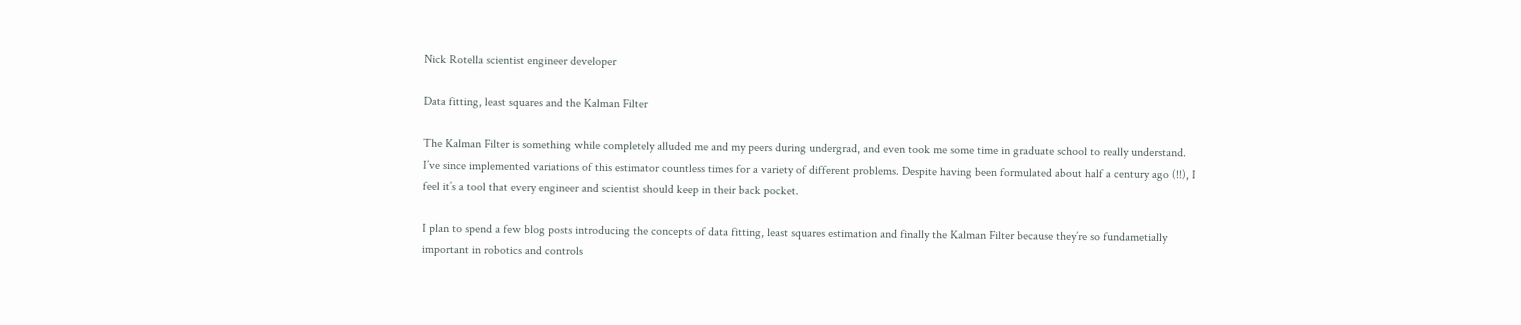Nick Rotella scientist engineer developer

Data fitting, least squares and the Kalman Filter

The Kalman Filter is something while completely alluded me and my peers during undergrad, and even took me some time in graduate school to really understand. I’ve since implemented variations of this estimator countless times for a variety of different problems. Despite having been formulated about half a century ago (!!), I feel it’s a tool that every engineer and scientist should keep in their back pocket.

I plan to spend a few blog posts introducing the concepts of data fitting, least squares estimation and finally the Kalman Filter because they’re so fundametially important in robotics and controls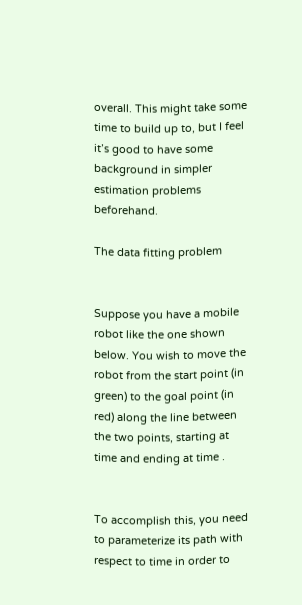overall. This might take some time to build up to, but I feel it’s good to have some background in simpler estimation problems beforehand.

The data fitting problem


Suppose you have a mobile robot like the one shown below. You wish to move the robot from the start point (in green) to the goal point (in red) along the line between the two points, starting at time and ending at time .


To accomplish this, you need to parameterize its path with respect to time in order to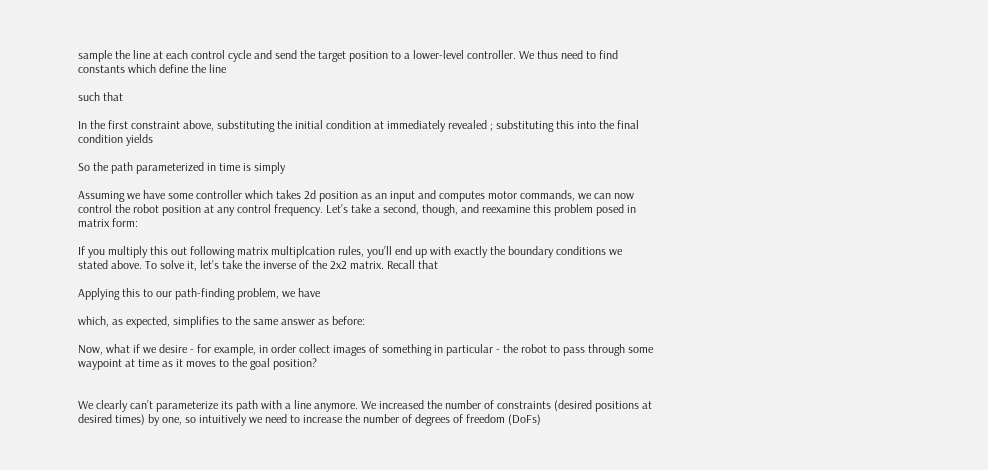sample the line at each control cycle and send the target position to a lower-level controller. We thus need to find constants which define the line

such that

In the first constraint above, substituting the initial condition at immediately revealed ; substituting this into the final condition yields

So the path parameterized in time is simply

Assuming we have some controller which takes 2d position as an input and computes motor commands, we can now control the robot position at any control frequency. Let’s take a second, though, and reexamine this problem posed in matrix form:

If you multiply this out following matrix multiplcation rules, you’ll end up with exactly the boundary conditions we stated above. To solve it, let’s take the inverse of the 2x2 matrix. Recall that

Applying this to our path-finding problem, we have

which, as expected, simplifies to the same answer as before:

Now, what if we desire - for example, in order collect images of something in particular - the robot to pass through some waypoint at time as it moves to the goal position?


We clearly can’t parameterize its path with a line anymore. We increased the number of constraints (desired positions at desired times) by one, so intuitively we need to increase the number of degrees of freedom (DoFs)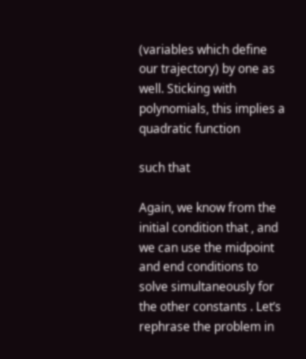(variables which define our trajectory) by one as well. Sticking with polynomials, this implies a quadratic function

such that

Again, we know from the initial condition that , and we can use the midpoint and end conditions to solve simultaneously for the other constants . Let’s rephrase the problem in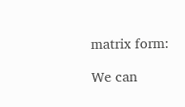matrix form:

We can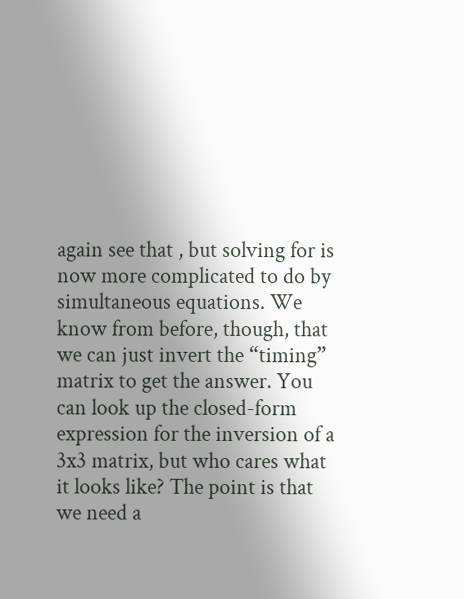again see that , but solving for is now more complicated to do by simultaneous equations. We know from before, though, that we can just invert the “timing” matrix to get the answer. You can look up the closed-form expression for the inversion of a 3x3 matrix, but who cares what it looks like? The point is that we need a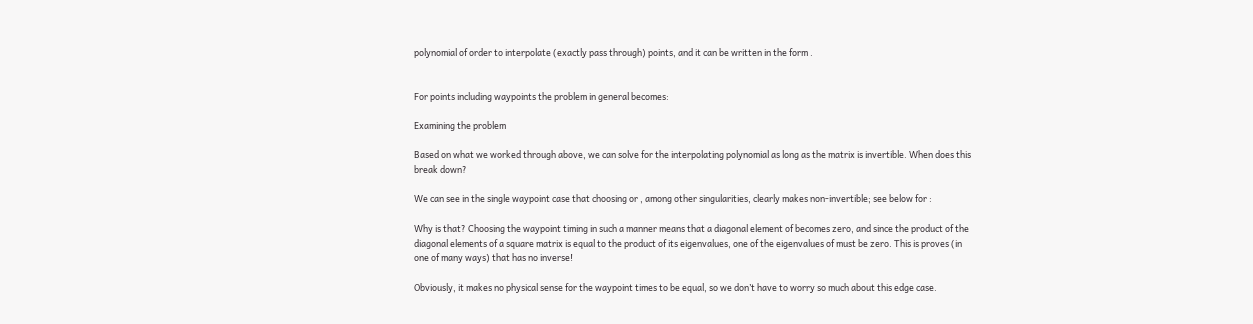polynomial of order to interpolate (exactly pass through) points, and it can be written in the form .


For points including waypoints the problem in general becomes:

Examining the problem

Based on what we worked through above, we can solve for the interpolating polynomial as long as the matrix is invertible. When does this break down?

We can see in the single waypoint case that choosing or , among other singularities, clearly makes non-invertible; see below for :

Why is that? Choosing the waypoint timing in such a manner means that a diagonal element of becomes zero, and since the product of the diagonal elements of a square matrix is equal to the product of its eigenvalues, one of the eigenvalues of must be zero. This is proves (in one of many ways) that has no inverse!

Obviously, it makes no physical sense for the waypoint times to be equal, so we don’t have to worry so much about this edge case.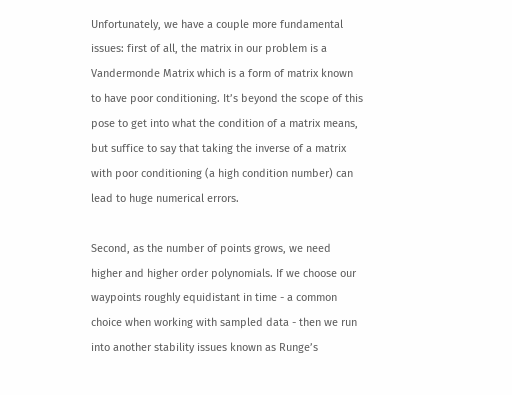Unfortunately, we have a couple more fundamental issues: first of all, the matrix in our problem is a Vandermonde Matrix which is a form of matrix known to have poor conditioning. It’s beyond the scope of this pose to get into what the condition of a matrix means, but suffice to say that taking the inverse of a matrix with poor conditioning (a high condition number) can lead to huge numerical errors.

Second, as the number of points grows, we need higher and higher order polynomials. If we choose our waypoints roughly equidistant in time - a common choice when working with sampled data - then we run into another stability issues known as Runge’s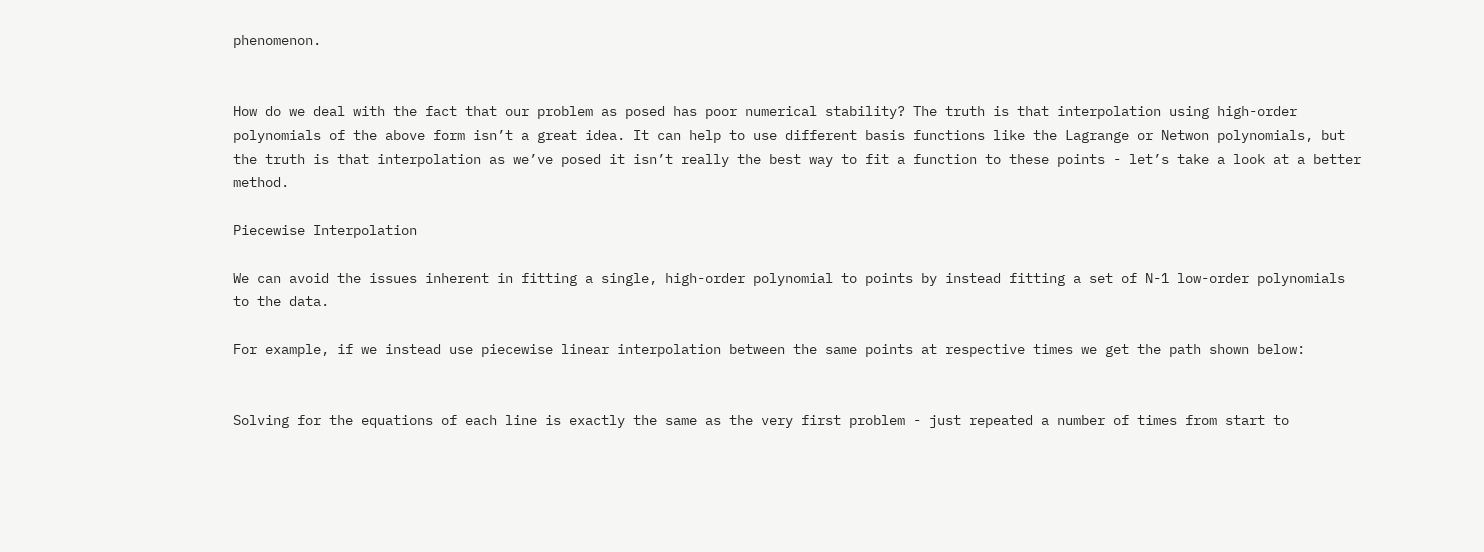phenomenon.


How do we deal with the fact that our problem as posed has poor numerical stability? The truth is that interpolation using high-order polynomials of the above form isn’t a great idea. It can help to use different basis functions like the Lagrange or Netwon polynomials, but the truth is that interpolation as we’ve posed it isn’t really the best way to fit a function to these points - let’s take a look at a better method.

Piecewise Interpolation

We can avoid the issues inherent in fitting a single, high-order polynomial to points by instead fitting a set of N-1 low-order polynomials to the data.

For example, if we instead use piecewise linear interpolation between the same points at respective times we get the path shown below:


Solving for the equations of each line is exactly the same as the very first problem - just repeated a number of times from start to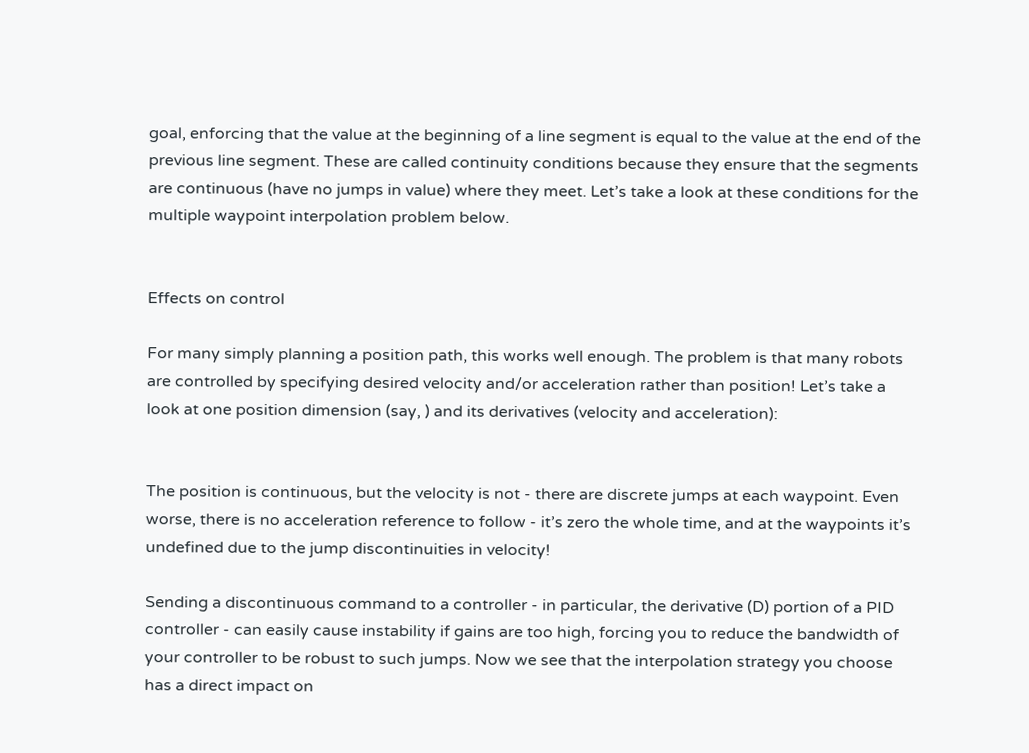goal, enforcing that the value at the beginning of a line segment is equal to the value at the end of the previous line segment. These are called continuity conditions because they ensure that the segments are continuous (have no jumps in value) where they meet. Let’s take a look at these conditions for the multiple waypoint interpolation problem below.


Effects on control

For many simply planning a position path, this works well enough. The problem is that many robots are controlled by specifying desired velocity and/or acceleration rather than position! Let’s take a look at one position dimension (say, ) and its derivatives (velocity and acceleration):


The position is continuous, but the velocity is not - there are discrete jumps at each waypoint. Even worse, there is no acceleration reference to follow - it’s zero the whole time, and at the waypoints it’s undefined due to the jump discontinuities in velocity!

Sending a discontinuous command to a controller - in particular, the derivative (D) portion of a PID controller - can easily cause instability if gains are too high, forcing you to reduce the bandwidth of your controller to be robust to such jumps. Now we see that the interpolation strategy you choose has a direct impact on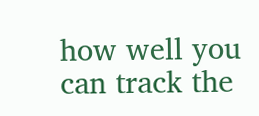how well you can track the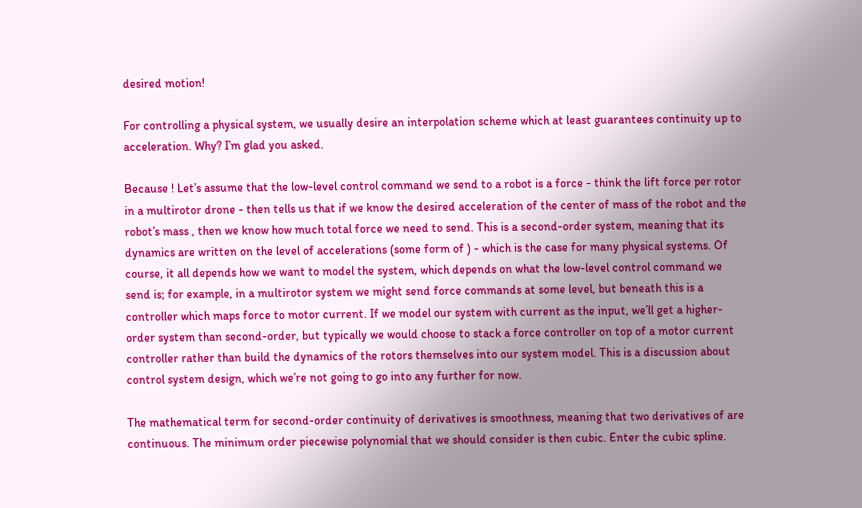desired motion!

For controlling a physical system, we usually desire an interpolation scheme which at least guarantees continuity up to acceleration. Why? I’m glad you asked.

Because ! Let’s assume that the low-level control command we send to a robot is a force - think the lift force per rotor in a multirotor drone - then tells us that if we know the desired acceleration of the center of mass of the robot and the robot’s mass , then we know how much total force we need to send. This is a second-order system, meaning that its dynamics are written on the level of accelerations (some form of ) - which is the case for many physical systems. Of course, it all depends how we want to model the system, which depends on what the low-level control command we send is; for example, in a multirotor system we might send force commands at some level, but beneath this is a controller which maps force to motor current. If we model our system with current as the input, we’ll get a higher-order system than second-order, but typically we would choose to stack a force controller on top of a motor current controller rather than build the dynamics of the rotors themselves into our system model. This is a discussion about control system design, which we’re not going to go into any further for now.

The mathematical term for second-order continuity of derivatives is smoothness, meaning that two derivatives of are continuous. The minimum order piecewise polynomial that we should consider is then cubic. Enter the cubic spline.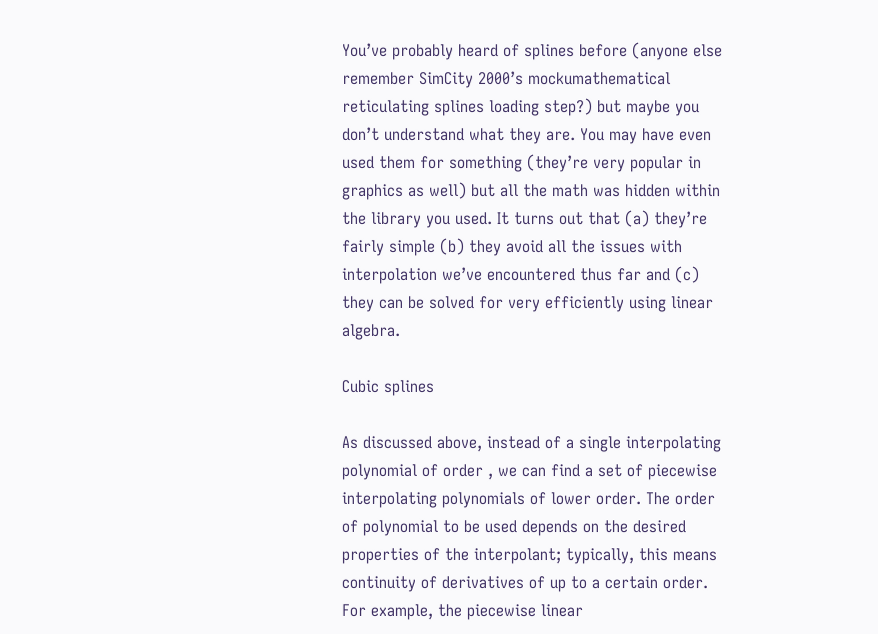You’ve probably heard of splines before (anyone else remember SimCity 2000’s mockumathematical reticulating splines loading step?) but maybe you don’t understand what they are. You may have even used them for something (they’re very popular in graphics as well) but all the math was hidden within the library you used. It turns out that (a) they’re fairly simple (b) they avoid all the issues with interpolation we’ve encountered thus far and (c) they can be solved for very efficiently using linear algebra.

Cubic splines

As discussed above, instead of a single interpolating polynomial of order , we can find a set of piecewise interpolating polynomials of lower order. The order of polynomial to be used depends on the desired properties of the interpolant; typically, this means continuity of derivatives of up to a certain order. For example, the piecewise linear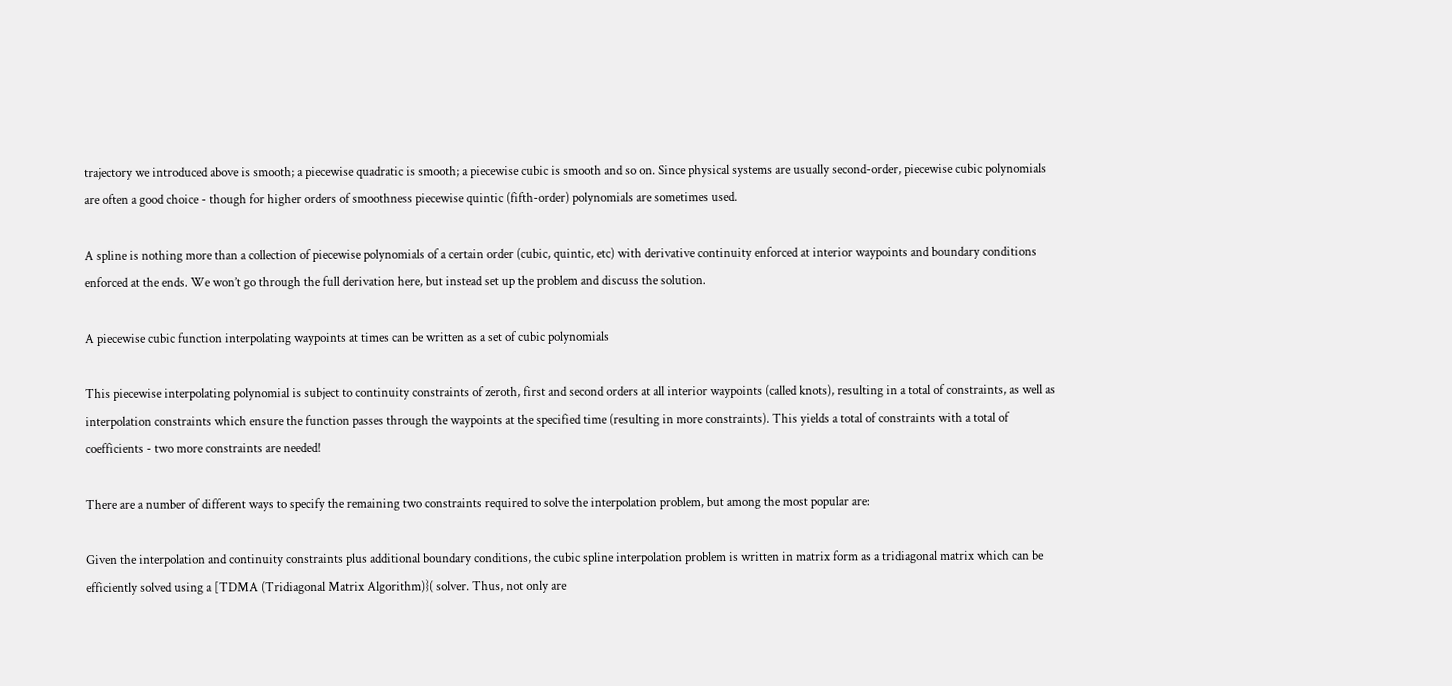trajectory we introduced above is smooth; a piecewise quadratic is smooth; a piecewise cubic is smooth and so on. Since physical systems are usually second-order, piecewise cubic polynomials are often a good choice - though for higher orders of smoothness piecewise quintic (fifth-order) polynomials are sometimes used.

A spline is nothing more than a collection of piecewise polynomials of a certain order (cubic, quintic, etc) with derivative continuity enforced at interior waypoints and boundary conditions enforced at the ends. We won’t go through the full derivation here, but instead set up the problem and discuss the solution.

A piecewise cubic function interpolating waypoints at times can be written as a set of cubic polynomials

This piecewise interpolating polynomial is subject to continuity constraints of zeroth, first and second orders at all interior waypoints (called knots), resulting in a total of constraints, as well as interpolation constraints which ensure the function passes through the waypoints at the specified time (resulting in more constraints). This yields a total of constraints with a total of coefficients - two more constraints are needed!

There are a number of different ways to specify the remaining two constraints required to solve the interpolation problem, but among the most popular are:

Given the interpolation and continuity constraints plus additional boundary conditions, the cubic spline interpolation problem is written in matrix form as a tridiagonal matrix which can be efficiently solved using a [TDMA (Tridiagonal Matrix Algorithm)}( solver. Thus, not only are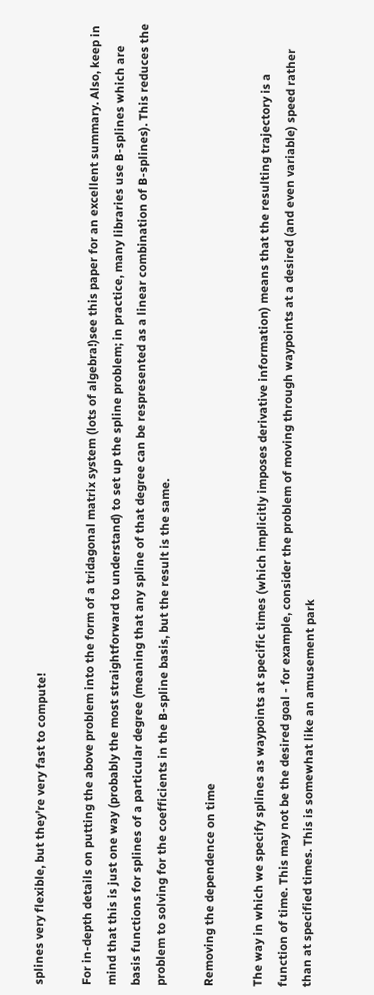splines very flexible, but they’re very fast to compute!

For in-depth details on putting the above problem into the form of a tridagonal matrix system (lots of algebra!)see this paper for an excellent summary. Also, keep in mind that this is just one way (probably the most straightforward to understand) to set up the spline problem; in practice, many libraries use B-splines which are basis functions for splines of a particular degree (meaning that any spline of that degree can be respresented as a linear combination of B-splines). This reduces the problem to solving for the coefficients in the B-spline basis, but the result is the same.

Removing the dependence on time

The way in which we specify splines as waypoints at specific times (which implicitly imposes derivative information) means that the resulting trajectory is a function of time. This may not be the desired goal - for example, consider the problem of moving through waypoints at a desired (and even variable) speed rather than at specified times. This is somewhat like an amusement park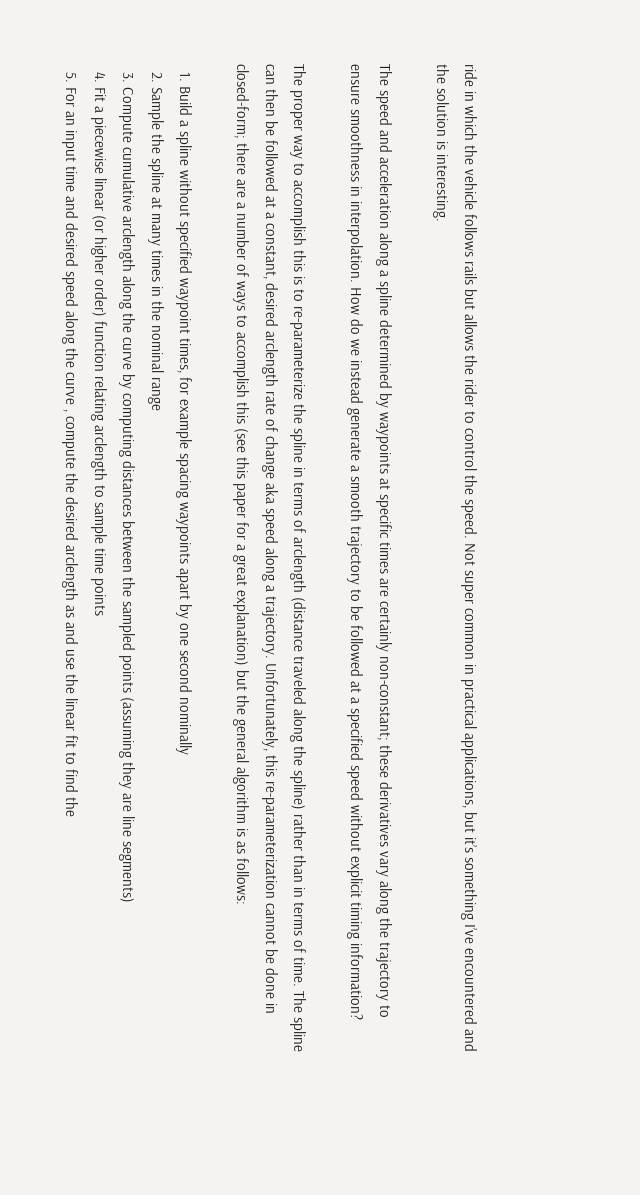ride in which the vehicle follows rails but allows the rider to control the speed. Not super common in practical applications, but it’s something I’ve encountered and the solution is interesting.

The speed and acceleration along a spline determined by waypoints at specific times are certainly non-constant; these derivatives vary along the trajectory to ensure smoothness in interpolation. How do we instead generate a smooth trajectory to be followed at a specified speed without explicit timing information?

The proper way to accomplish this is to re-parameterize the spline in terms of arclength (distance traveled along the spline) rather than in terms of time. The spline can then be followed at a constant, desired arclength rate of change aka speed along a trajectory. Unfortunately, this re-parameterization cannot be done in closed-form; there are a number of ways to accomplish this (see this paper for a great explanation) but the general algorithm is as follows:

  1. Build a spline without specified waypoint times, for example spacing waypoints apart by one second nominally
  2. Sample the spline at many times in the nominal range
  3. Compute cumulative arclength along the curve by computing distances between the sampled points (assuming they are line segments)
  4. Fit a piecewise linear (or higher order) function relating arclength to sample time points
  5. For an input time and desired speed along the curve , compute the desired arclength as and use the linear fit to find the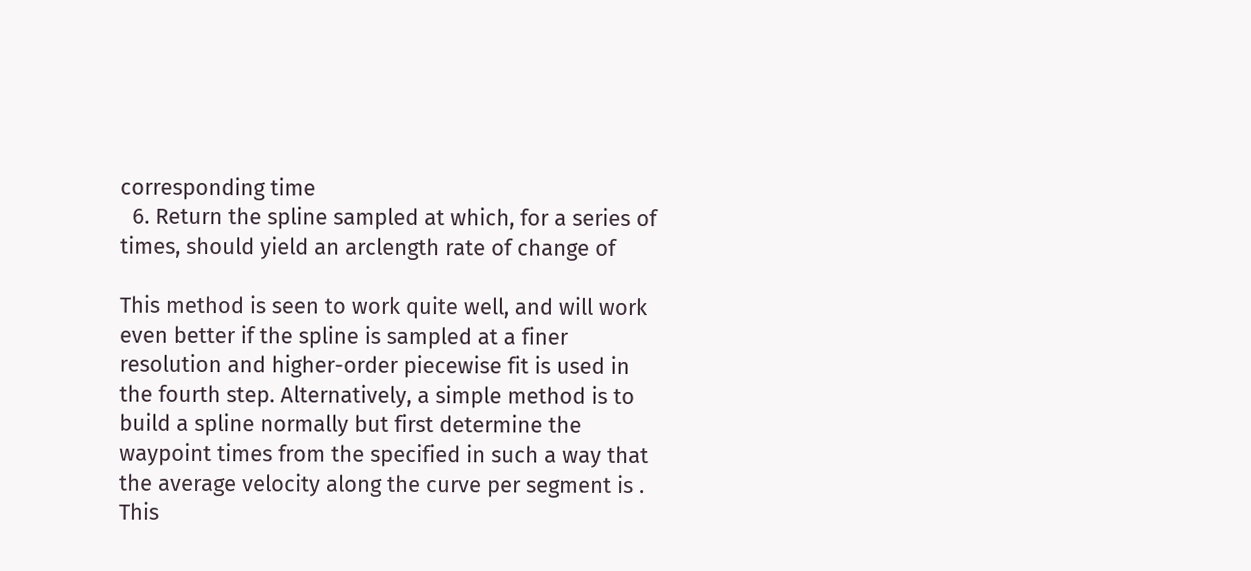corresponding time
  6. Return the spline sampled at which, for a series of times, should yield an arclength rate of change of

This method is seen to work quite well, and will work even better if the spline is sampled at a finer resolution and higher-order piecewise fit is used in the fourth step. Alternatively, a simple method is to build a spline normally but first determine the waypoint times from the specified in such a way that the average velocity along the curve per segment is . This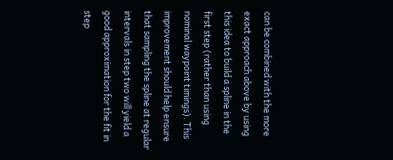can be combined with the more exact approach above by using this idea to build a spline in the first step (rather than using nominal waypoint timings). This improvement should help ensure that sampling the spline at regular intervals in step two will yield a good approximation for the fit in step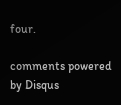four.

comments powered by Disqus